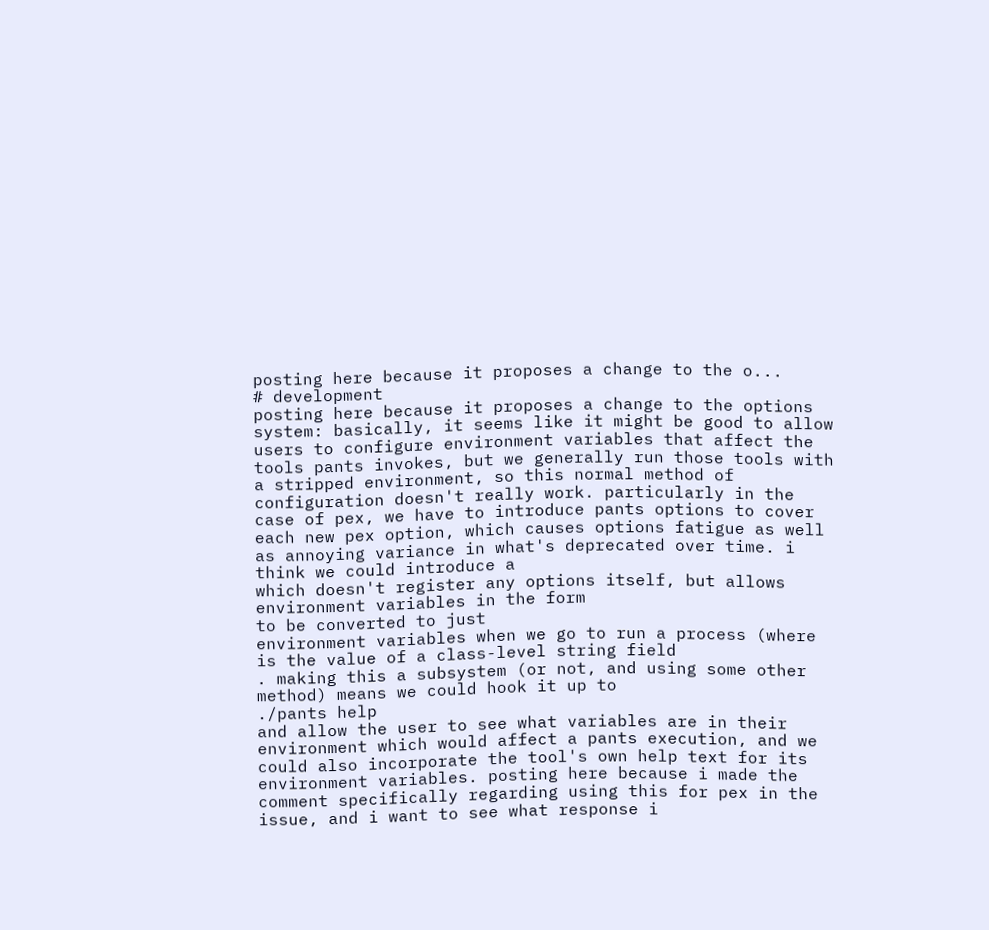posting here because it proposes a change to the o...
# development
posting here because it proposes a change to the options system: basically, it seems like it might be good to allow users to configure environment variables that affect the tools pants invokes, but we generally run those tools with a stripped environment, so this normal method of configuration doesn't really work. particularly in the case of pex, we have to introduce pants options to cover each new pex option, which causes options fatigue as well as annoying variance in what's deprecated over time. i think we could introduce a
which doesn't register any options itself, but allows environment variables in the form
to be converted to just
environment variables when we go to run a process (where
is the value of a class-level string field
. making this a subsystem (or not, and using some other method) means we could hook it up to
./pants help
and allow the user to see what variables are in their environment which would affect a pants execution, and we could also incorporate the tool's own help text for its environment variables. posting here because i made the comment specifically regarding using this for pex in the issue, and i want to see what response i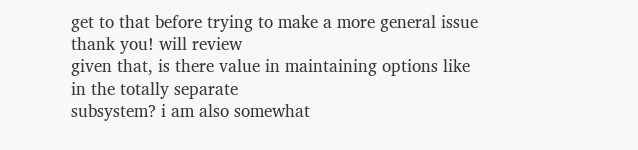get to that before trying to make a more general issue
thank you! will review
given that, is there value in maintaining options like
in the totally separate
subsystem? i am also somewhat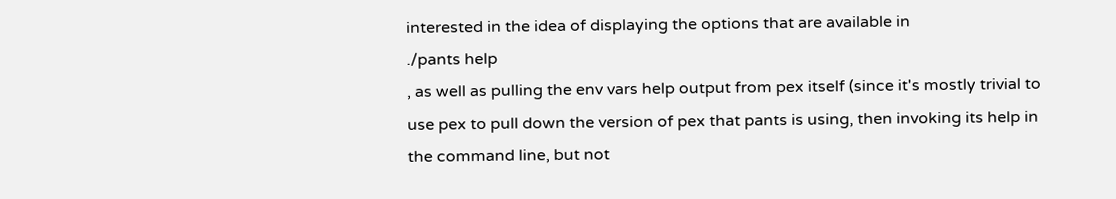interested in the idea of displaying the options that are available in
./pants help
, as well as pulling the env vars help output from pex itself (since it's mostly trivial to use pex to pull down the version of pex that pants is using, then invoking its help in the command line, but not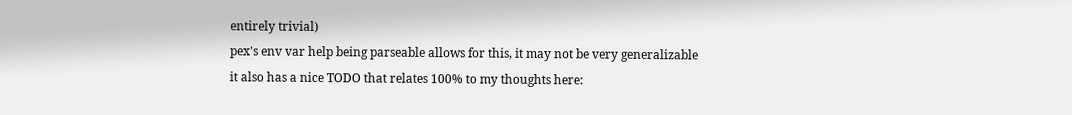entirely trivial)
pex's env var help being parseable allows for this, it may not be very generalizable
it also has a nice TODO that relates 100% to my thoughts here: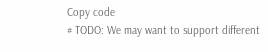Copy code
# TODO: We may want to support different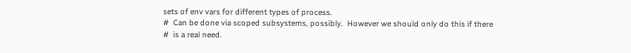sets of env vars for different types of process.
#  Can be done via scoped subsystems, possibly.  However we should only do this if there
#  is a real need.